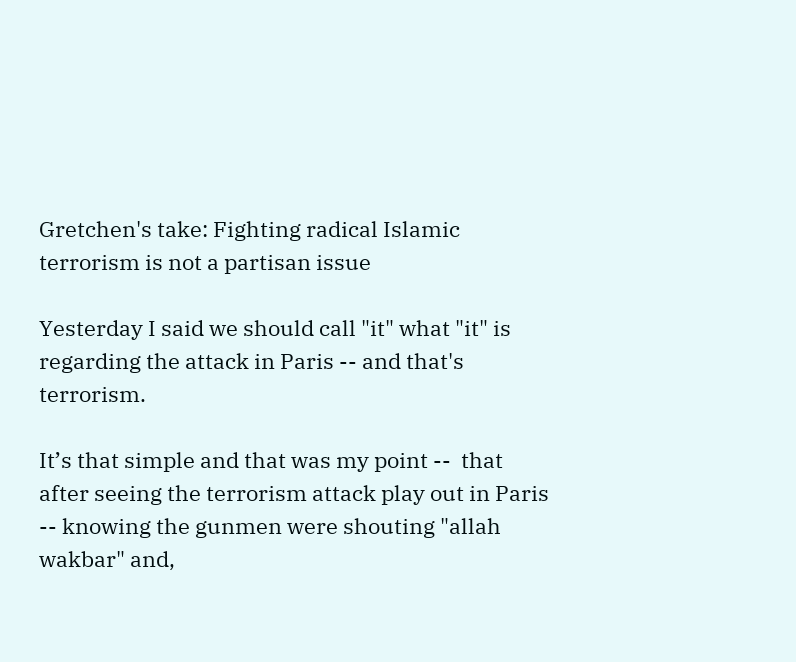Gretchen's take: Fighting radical Islamic terrorism is not a partisan issue

Yesterday I said we should call "it" what "it" is regarding the attack in Paris -- and that's terrorism.

It’s that simple and that was my point --  that after seeing the terrorism attack play out in Paris -- knowing the gunmen were shouting "allah wakbar" and,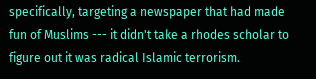specifically, targeting a newspaper that had made fun of Muslims --- it didn't take a rhodes scholar to figure out it was radical Islamic terrorism.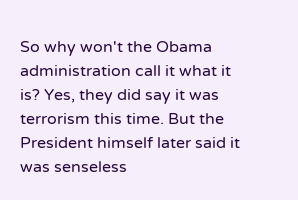So why won't the Obama administration call it what it is? Yes, they did say it was terrorism this time. But the President himself later said it was senseless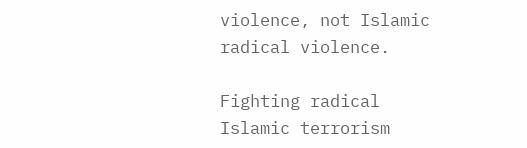violence, not Islamic radical violence.

Fighting radical Islamic terrorism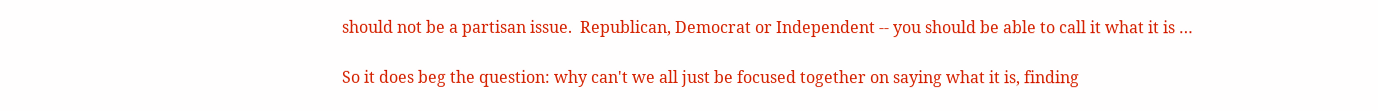should not be a partisan issue.  Republican, Democrat or Independent -- you should be able to call it what it is …

So it does beg the question: why can't we all just be focused together on saying what it is, finding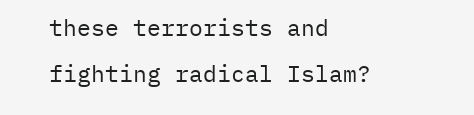these terrorists and fighting radical Islam?